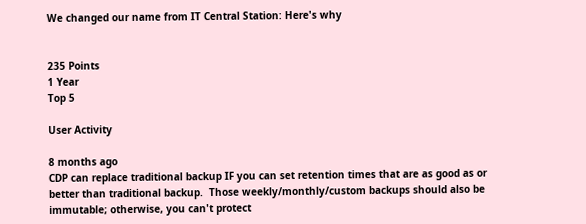We changed our name from IT Central Station: Here's why


235 Points
1 Year
Top 5

User Activity

8 months ago
CDP can replace traditional backup IF you can set retention times that are as good as or better than traditional backup.  Those weekly/monthly/custom backups should also be immutable; otherwise, you can't protect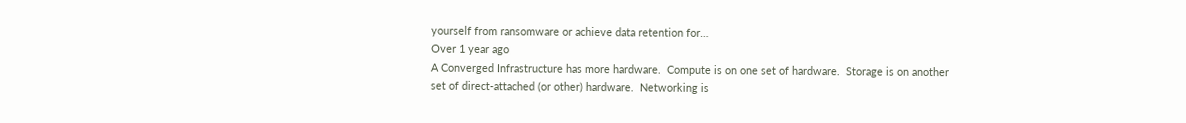yourself from ransomware or achieve data retention for…
Over 1 year ago
A Converged Infrastructure has more hardware.  Compute is on one set of hardware.  Storage is on another set of direct-attached (or other) hardware.  Networking is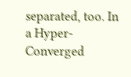separated, too. In a Hyper-Converged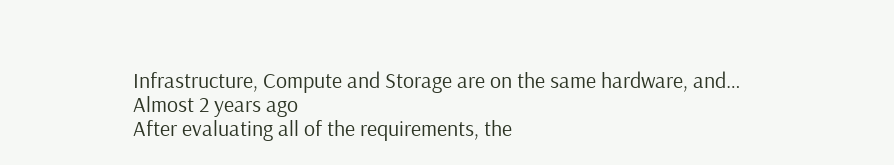Infrastructure, Compute and Storage are on the same hardware, and…
Almost 2 years ago
After evaluating all of the requirements, the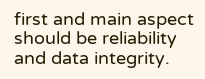first and main aspect should be reliability and data integrity.